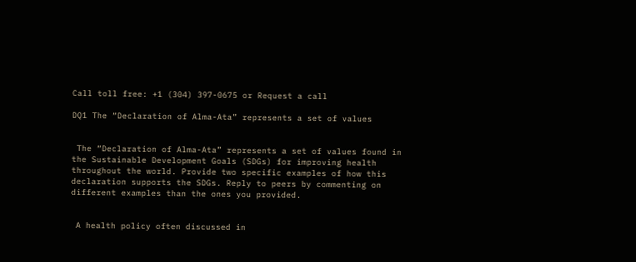Call toll free: +1 (304) 397-0675 or Request a call

DQ1 The “Declaration of Alma-Ata” represents a set of values


 The “Declaration of Alma-Ata” represents a set of values found in the Sustainable Development Goals (SDGs) for improving health throughout the world. Provide two specific examples of how this declaration supports the SDGs. Reply to peers by commenting on different examples than the ones you provided.


 A health policy often discussed in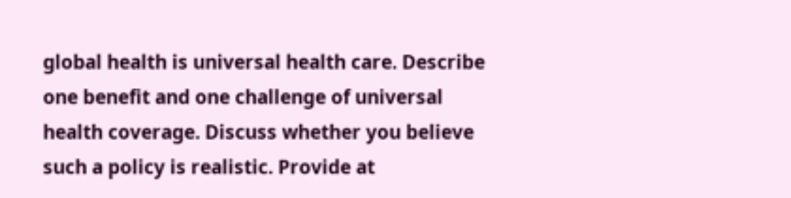global health is universal health care. Describe one benefit and one challenge of universal health coverage. Discuss whether you believe such a policy is realistic. Provide at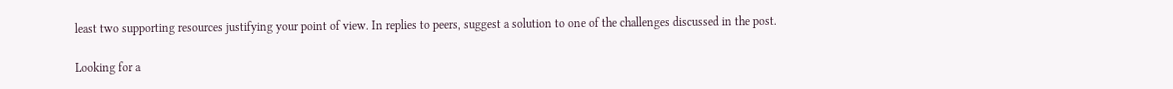least two supporting resources justifying your point of view. In replies to peers, suggest a solution to one of the challenges discussed in the post.

Looking for a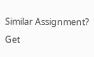Similar Assignment? Get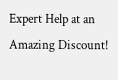Expert Help at an Amazing Discount!